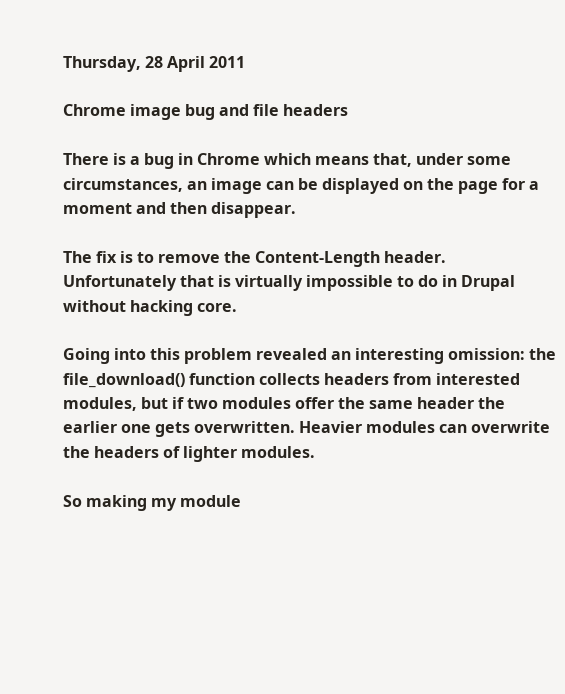Thursday, 28 April 2011

Chrome image bug and file headers

There is a bug in Chrome which means that, under some circumstances, an image can be displayed on the page for a moment and then disappear.

The fix is to remove the Content-Length header. Unfortunately that is virtually impossible to do in Drupal without hacking core.

Going into this problem revealed an interesting omission: the file_download() function collects headers from interested modules, but if two modules offer the same header the earlier one gets overwritten. Heavier modules can overwrite the headers of lighter modules.

So making my module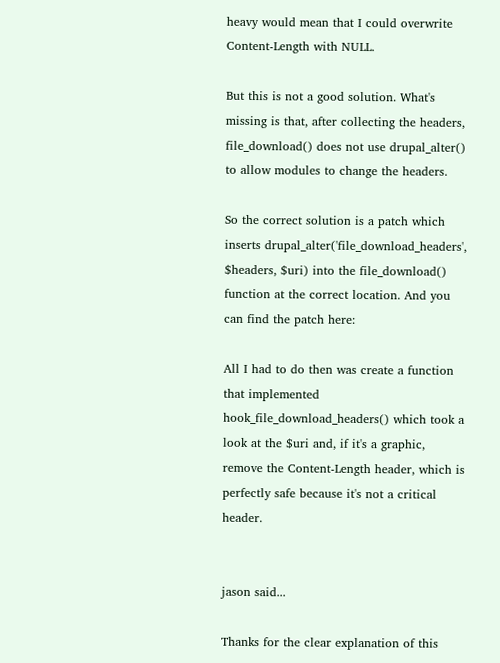heavy would mean that I could overwrite Content-Length with NULL.

But this is not a good solution. What's missing is that, after collecting the headers, file_download() does not use drupal_alter() to allow modules to change the headers.

So the correct solution is a patch which inserts drupal_alter('file_download_headers', $headers, $uri) into the file_download() function at the correct location. And you can find the patch here:

All I had to do then was create a function that implemented hook_file_download_headers() which took a look at the $uri and, if it's a graphic, remove the Content-Length header, which is perfectly safe because it's not a critical header.


jason said...

Thanks for the clear explanation of this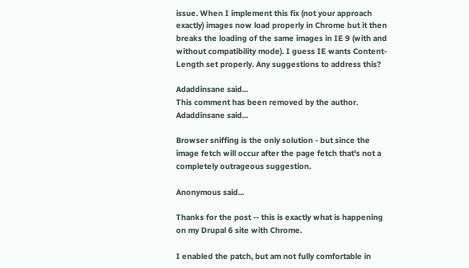issue. When I implement this fix (not your approach exactly) images now load properly in Chrome but it then breaks the loading of the same images in IE 9 (with and without compatibility mode). I guess IE wants Content-Length set properly. Any suggestions to address this?

Adaddinsane said...
This comment has been removed by the author.
Adaddinsane said...

Browser sniffing is the only solution - but since the image fetch will occur after the page fetch that's not a completely outrageous suggestion.

Anonymous said...

Thanks for the post -- this is exactly what is happening on my Drupal 6 site with Chrome.

I enabled the patch, but am not fully comfortable in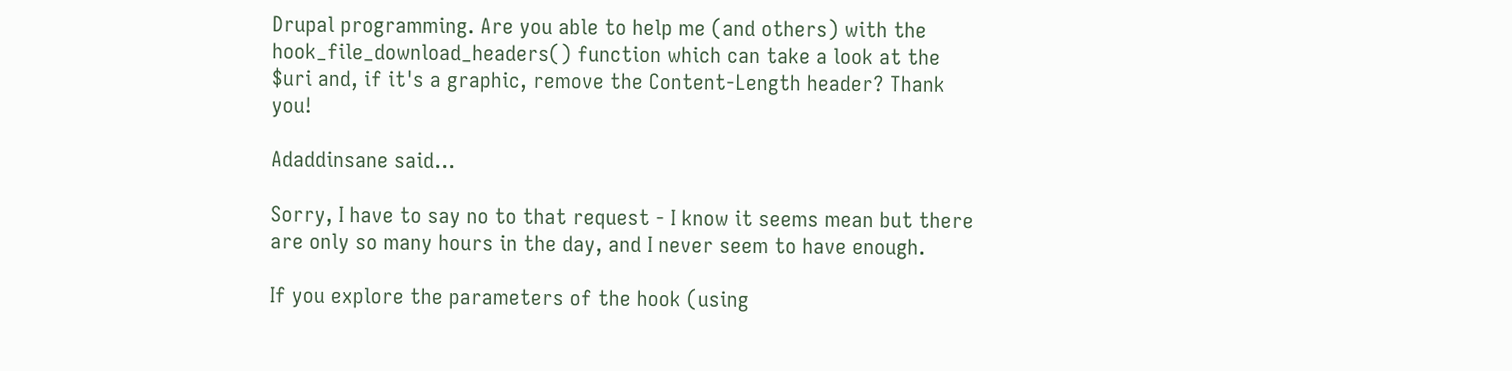Drupal programming. Are you able to help me (and others) with the hook_file_download_headers() function which can take a look at the $uri and, if it's a graphic, remove the Content-Length header? Thank you!

Adaddinsane said...

Sorry, I have to say no to that request - I know it seems mean but there are only so many hours in the day, and I never seem to have enough.

If you explore the parameters of the hook (using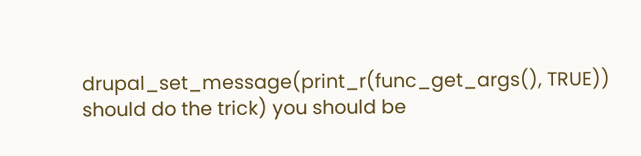drupal_set_message(print_r(func_get_args(), TRUE)) should do the trick) you should be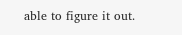able to figure it out.